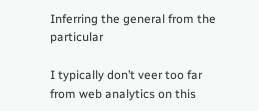Inferring the general from the particular

I typically don’t veer too far from web analytics on this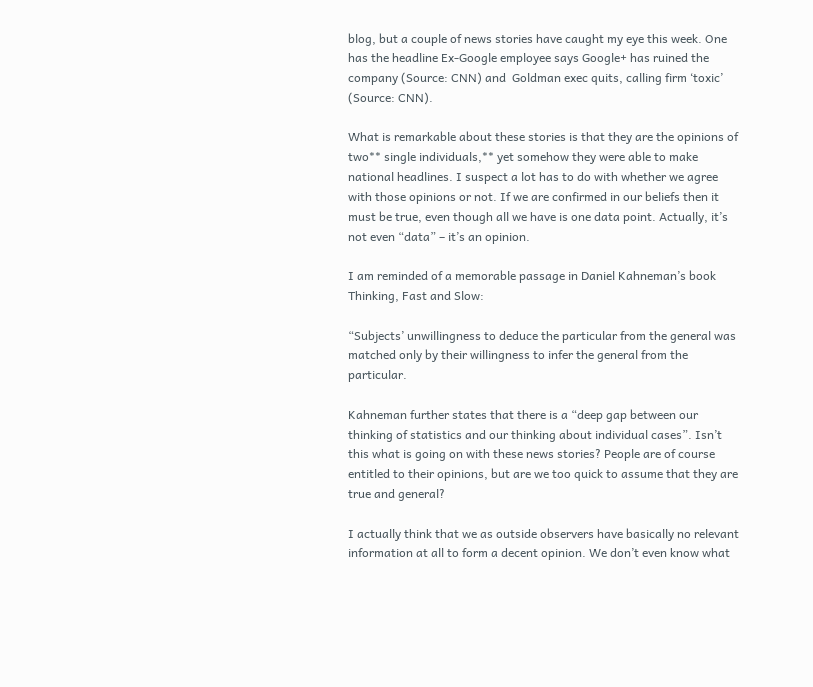blog, but a couple of news stories have caught my eye this week. One has the headline Ex-Google employee says Google+ has ruined the company (Source: CNN) and  Goldman exec quits, calling firm ‘toxic’ (Source: CNN).

What is remarkable about these stories is that they are the opinions of two** single individuals,** yet somehow they were able to make national headlines. I suspect a lot has to do with whether we agree with those opinions or not. If we are confirmed in our beliefs then it must be true, even though all we have is one data point. Actually, it’s not even “data” – it’s an opinion.

I am reminded of a memorable passage in Daniel Kahneman’s book Thinking, Fast and Slow:

“Subjects’ unwillingness to deduce the particular from the general was matched only by their willingness to infer the general from the particular.

Kahneman further states that there is a “deep gap between our thinking of statistics and our thinking about individual cases”. Isn’t this what is going on with these news stories? People are of course entitled to their opinions, but are we too quick to assume that they are true and general?

I actually think that we as outside observers have basically no relevant information at all to form a decent opinion. We don’t even know what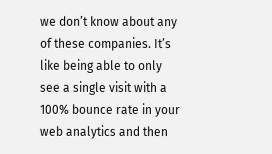we don’t know about any of these companies. It’s like being able to only see a single visit with a 100% bounce rate in your web analytics and then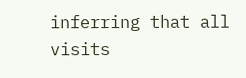inferring that all visits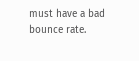must have a bad bounce rate.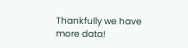Thankfully we have more data!